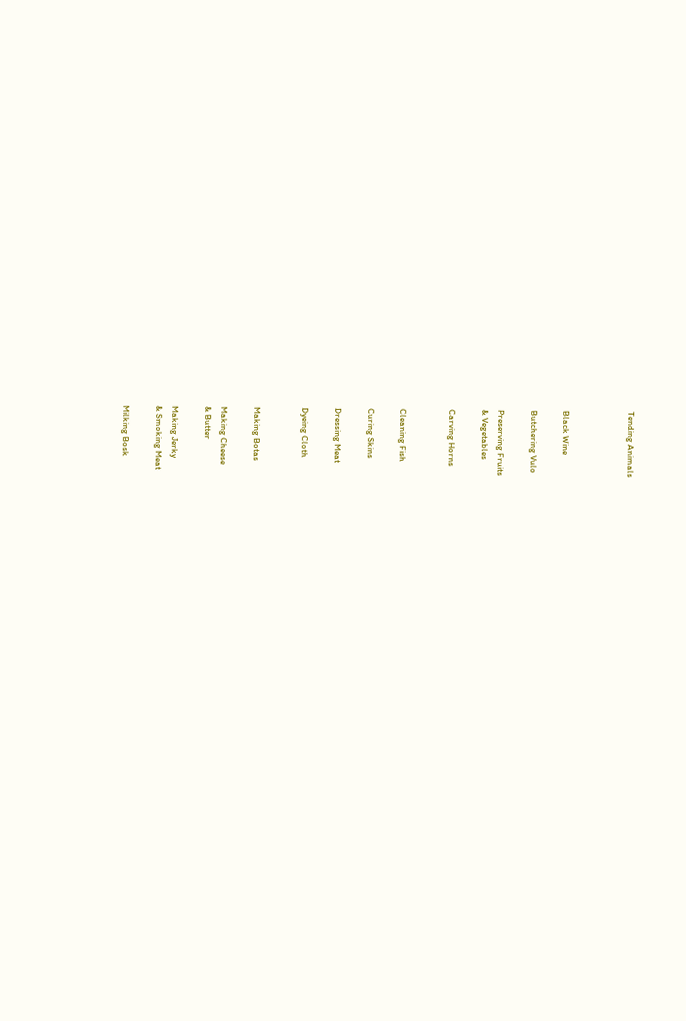Tending Animals



Black Wine

Butchering Vulo

Preserving Fruits
& Vegetables

Carving Horns


Cleaning Fish

Curing Skins

Dressing Meat

Dyeing Cloth


Making Botas

Making Cheese
& Butter

Making Jerky
& Smoking Meat

Milking Bosk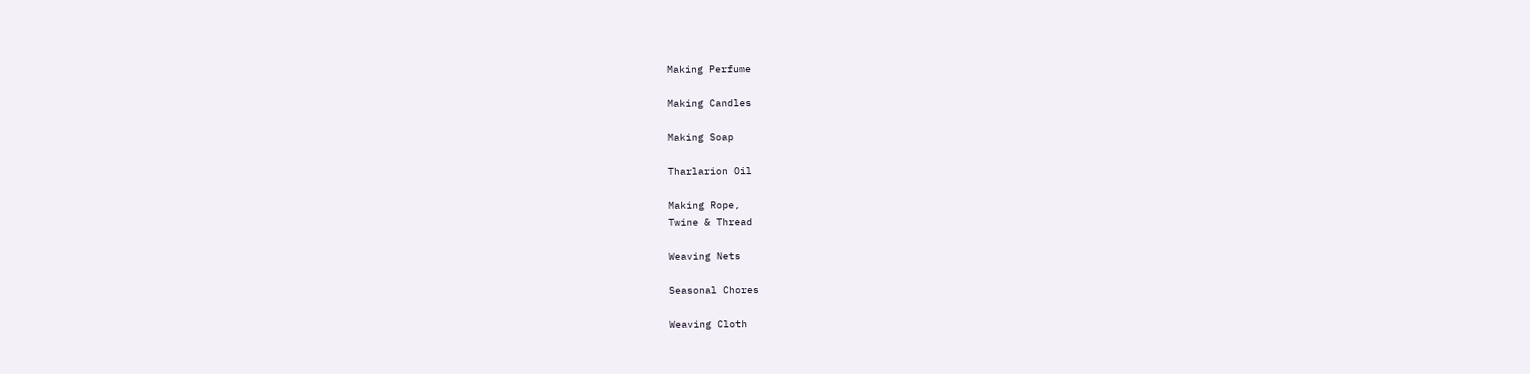Making Perfume

Making Candles

Making Soap

Tharlarion Oil

Making Rope,
Twine & Thread

Weaving Nets

Seasonal Chores

Weaving Cloth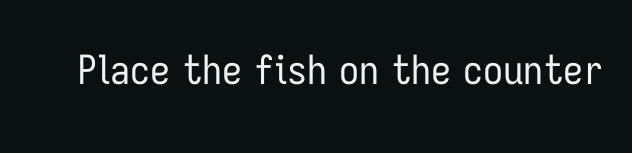Place the fish on the counter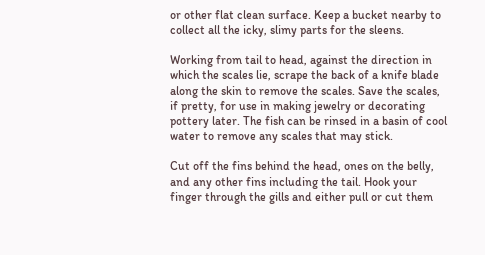or other flat clean surface. Keep a bucket nearby to collect all the icky, slimy parts for the sleens.

Working from tail to head, against the direction in which the scales lie, scrape the back of a knife blade along the skin to remove the scales. Save the scales, if pretty, for use in making jewelry or decorating pottery later. The fish can be rinsed in a basin of cool water to remove any scales that may stick.

Cut off the fins behind the head, ones on the belly, and any other fins including the tail. Hook your finger through the gills and either pull or cut them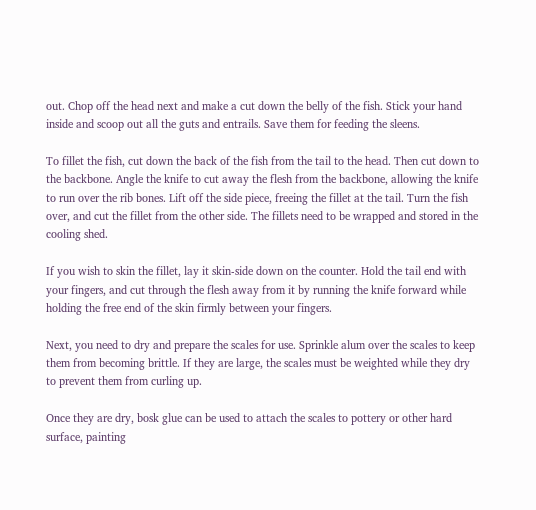out. Chop off the head next and make a cut down the belly of the fish. Stick your hand inside and scoop out all the guts and entrails. Save them for feeding the sleens.

To fillet the fish, cut down the back of the fish from the tail to the head. Then cut down to the backbone. Angle the knife to cut away the flesh from the backbone, allowing the knife to run over the rib bones. Lift off the side piece, freeing the fillet at the tail. Turn the fish over, and cut the fillet from the other side. The fillets need to be wrapped and stored in the cooling shed.

If you wish to skin the fillet, lay it skin-side down on the counter. Hold the tail end with your fingers, and cut through the flesh away from it by running the knife forward while holding the free end of the skin firmly between your fingers.

Next, you need to dry and prepare the scales for use. Sprinkle alum over the scales to keep them from becoming brittle. If they are large, the scales must be weighted while they dry to prevent them from curling up.

Once they are dry, bosk glue can be used to attach the scales to pottery or other hard surface, painting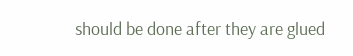should be done after they are glued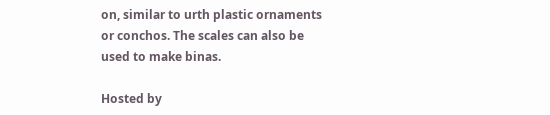on, similar to urth plastic ornaments or conchos. The scales can also be used to make binas.

Hosted by